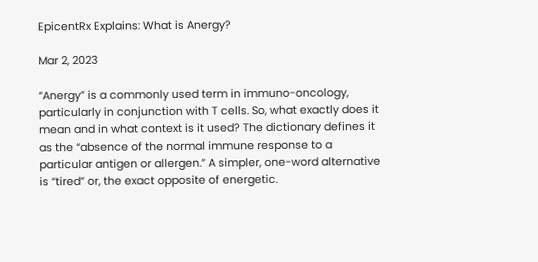EpicentRx Explains: What is Anergy?

Mar 2, 2023

“Anergy” is a commonly used term in immuno-oncology, particularly in conjunction with T cells. So, what exactly does it mean and in what context is it used? The dictionary defines it as the “absence of the normal immune response to a particular antigen or allergen.” A simpler, one-word alternative is “tired” or, the exact opposite of energetic.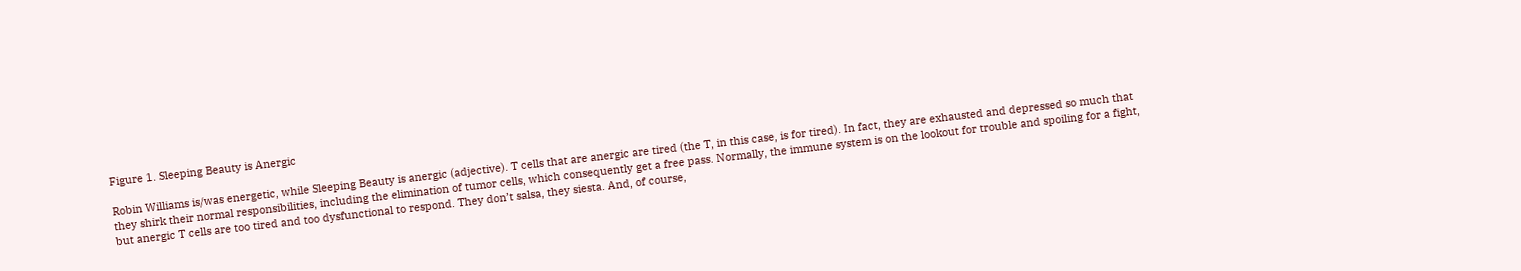Figure 1. Sleeping Beauty is Anergic

Robin Williams is/was energetic, while Sleeping Beauty is anergic (adjective). T cells that are anergic are tired (the T, in this case, is for tired). In fact, they are exhausted and depressed so much that they shirk their normal responsibilities, including the elimination of tumor cells, which consequently get a free pass. Normally, the immune system is on the lookout for trouble and spoiling for a fight, but anergic T cells are too tired and too dysfunctional to respond. They don’t salsa, they siesta. And, of course,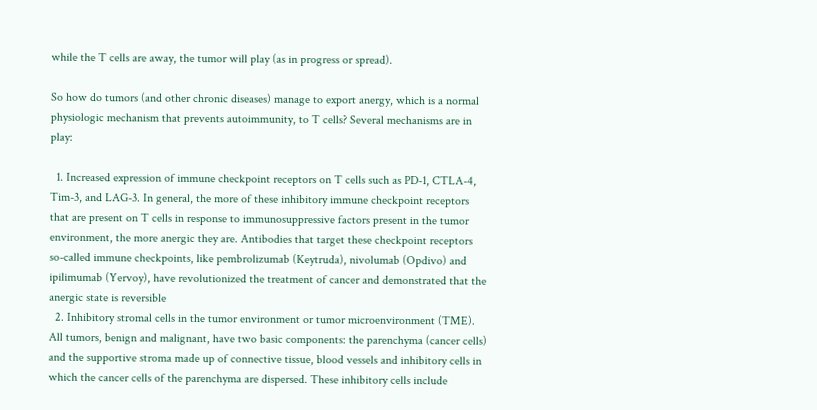while the T cells are away, the tumor will play (as in progress or spread).

So how do tumors (and other chronic diseases) manage to export anergy, which is a normal physiologic mechanism that prevents autoimmunity, to T cells? Several mechanisms are in play:

  1. Increased expression of immune checkpoint receptors on T cells such as PD-1, CTLA-4, Tim-3, and LAG-3. In general, the more of these inhibitory immune checkpoint receptors that are present on T cells in response to immunosuppressive factors present in the tumor environment, the more anergic they are. Antibodies that target these checkpoint receptors so-called immune checkpoints, like pembrolizumab (Keytruda), nivolumab (Opdivo) and ipilimumab (Yervoy), have revolutionized the treatment of cancer and demonstrated that the anergic state is reversible
  2. Inhibitory stromal cells in the tumor environment or tumor microenvironment (TME). All tumors, benign and malignant, have two basic components: the parenchyma (cancer cells) and the supportive stroma made up of connective tissue, blood vessels and inhibitory cells in which the cancer cells of the parenchyma are dispersed. These inhibitory cells include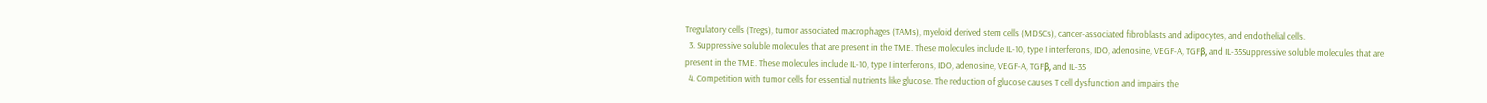Tregulatory cells (Tregs), tumor associated macrophages (TAMs), myeloid derived stem cells (MDSCs), cancer-associated fibroblasts and adipocytes, and endothelial cells.
  3. Suppressive soluble molecules that are present in the TME. These molecules include IL-10, type I interferons, IDO, adenosine, VEGF-A, TGFβ, and IL-35Suppressive soluble molecules that are present in the TME. These molecules include IL-10, type I interferons, IDO, adenosine, VEGF-A, TGFβ, and IL-35
  4. Competition with tumor cells for essential nutrients like glucose. The reduction of glucose causes T cell dysfunction and impairs the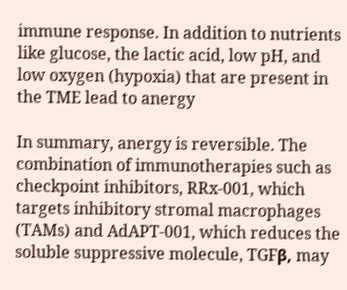immune response. In addition to nutrients like glucose, the lactic acid, low pH, and low oxygen (hypoxia) that are present in the TME lead to anergy

In summary, anergy is reversible. The combination of immunotherapies such as checkpoint inhibitors, RRx-001, which targets inhibitory stromal macrophages (TAMs) and AdAPT-001, which reduces the soluble suppressive molecule, TGFβ, may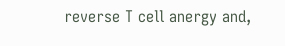reverse T cell anergy and,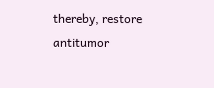thereby, restore antitumor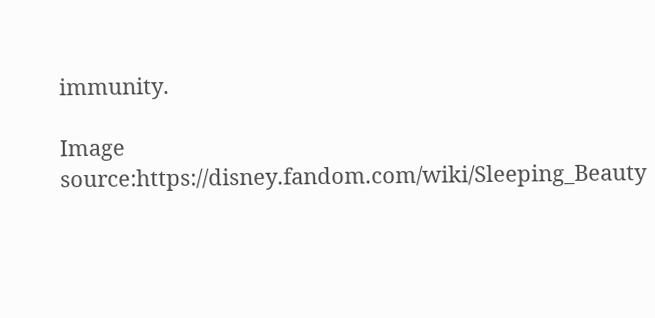immunity.

Image source:https://disney.fandom.com/wiki/Sleeping_Beauty